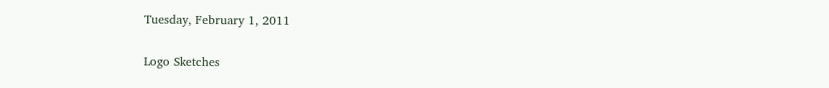Tuesday, February 1, 2011

Logo Sketches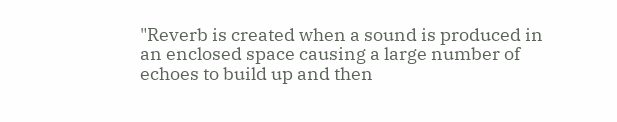"Reverb is created when a sound is produced in an enclosed space causing a large number of echoes to build up and then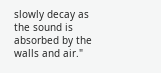slowly decay as the sound is absorbed by the walls and air."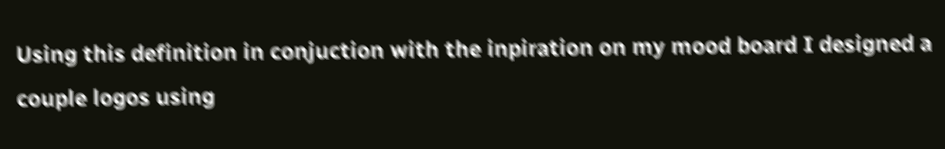Using this definition in conjuction with the inpiration on my mood board I designed a couple logos using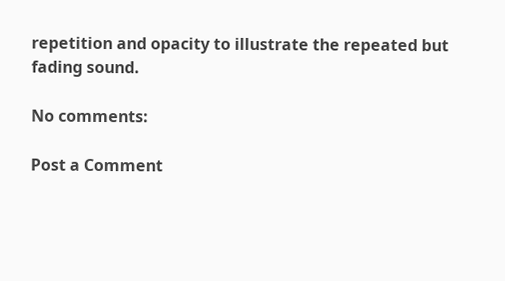repetition and opacity to illustrate the repeated but fading sound.

No comments:

Post a Comment